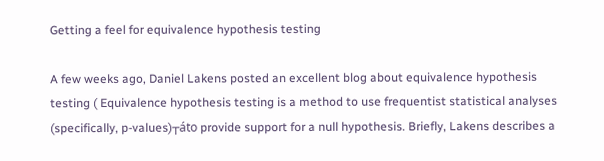Getting a feel for equivalence hypothesis testing

A few weeks ago, Daniel Lakens posted an excellent blog about equivalence hypothesis testing ( Equivalence hypothesis testing is a method to use frequentist statistical analyses (specifically, p-values)┬áto provide support for a null hypothesis. Briefly, Lakens describes a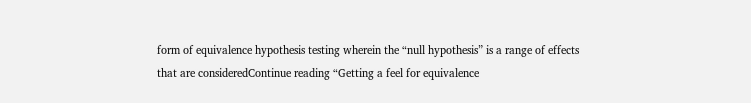form of equivalence hypothesis testing wherein the “null hypothesis” is a range of effects that are consideredContinue reading “Getting a feel for equivalence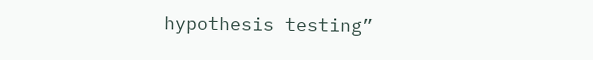hypothesis testing”